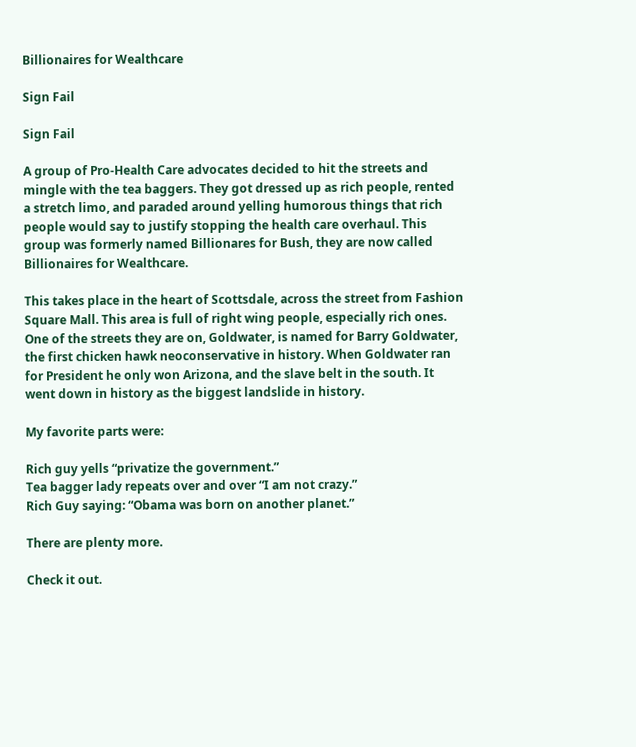Billionaires for Wealthcare

Sign Fail

Sign Fail

A group of Pro-Health Care advocates decided to hit the streets and mingle with the tea baggers. They got dressed up as rich people, rented a stretch limo, and paraded around yelling humorous things that rich people would say to justify stopping the health care overhaul. This group was formerly named Billionares for Bush, they are now called Billionaires for Wealthcare.

This takes place in the heart of Scottsdale, across the street from Fashion Square Mall. This area is full of right wing people, especially rich ones. One of the streets they are on, Goldwater, is named for Barry Goldwater, the first chicken hawk neoconservative in history. When Goldwater ran for President he only won Arizona, and the slave belt in the south. It went down in history as the biggest landslide in history.

My favorite parts were:

Rich guy yells “privatize the government.”
Tea bagger lady repeats over and over “I am not crazy.”
Rich Guy saying: “Obama was born on another planet.”

There are plenty more.

Check it out.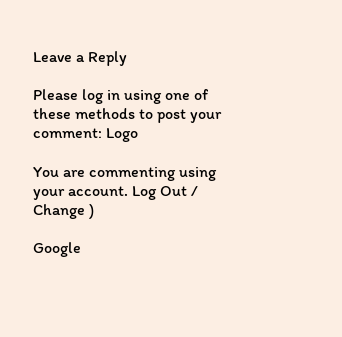Leave a Reply

Please log in using one of these methods to post your comment: Logo

You are commenting using your account. Log Out /  Change )

Google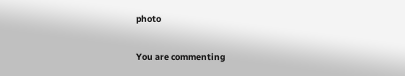photo

You are commenting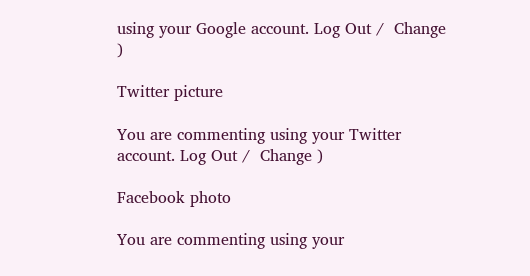using your Google account. Log Out /  Change )

Twitter picture

You are commenting using your Twitter account. Log Out /  Change )

Facebook photo

You are commenting using your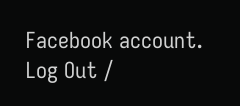Facebook account. Log Out /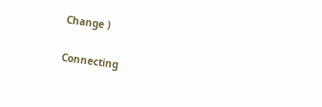Change )

Connecting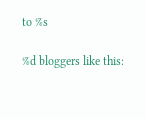to %s

%d bloggers like this: